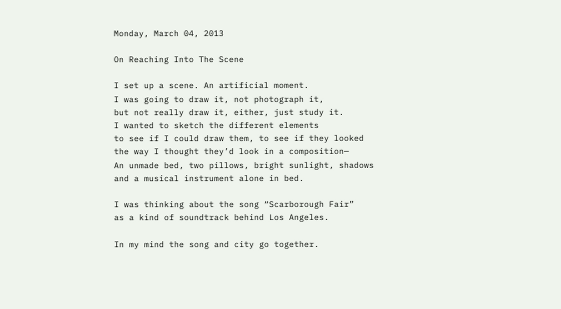Monday, March 04, 2013

On Reaching Into The Scene

I set up a scene. An artificial moment.
I was going to draw it, not photograph it,
but not really draw it, either, just study it.
I wanted to sketch the different elements
to see if I could draw them, to see if they looked
the way I thought they’d look in a composition—
An unmade bed, two pillows, bright sunlight, shadows
and a musical instrument alone in bed.

I was thinking about the song “Scarborough Fair”
as a kind of soundtrack behind Los Angeles.

In my mind the song and city go together.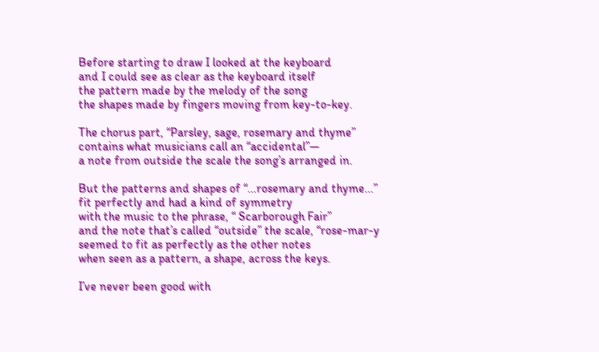Before starting to draw I looked at the keyboard
and I could see as clear as the keyboard itself
the pattern made by the melody of the song
the shapes made by fingers moving from key-to-key.

The chorus part, “Parsley, sage, rosemary and thyme”
contains what musicians call an “accidental”—
a note from outside the scale the song’s arranged in.

But the patterns and shapes of “...rosemary and thyme...”
fit perfectly and had a kind of symmetry
with the music to the phrase, “ Scarborough Fair”
and the note that’s called “outside” the scale, “rose-mar-y
seemed to fit as perfectly as the other notes
when seen as a pattern, a shape, across the keys.

I’ve never been good with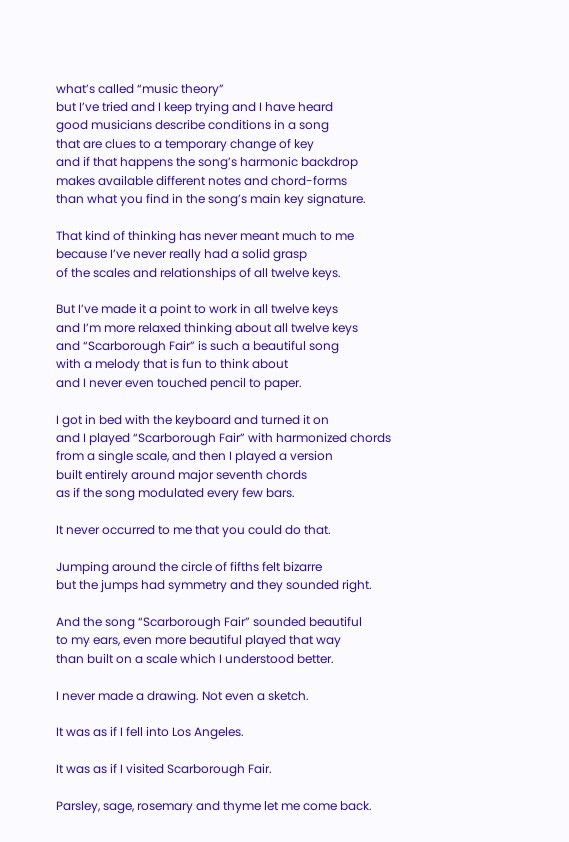what’s called “music theory”
but I’ve tried and I keep trying and I have heard
good musicians describe conditions in a song
that are clues to a temporary change of key
and if that happens the song’s harmonic backdrop
makes available different notes and chord-forms
than what you find in the song’s main key signature.

That kind of thinking has never meant much to me
because I’ve never really had a solid grasp
of the scales and relationships of all twelve keys.

But I’ve made it a point to work in all twelve keys
and I’m more relaxed thinking about all twelve keys
and “Scarborough Fair” is such a beautiful song
with a melody that is fun to think about
and I never even touched pencil to paper.

I got in bed with the keyboard and turned it on
and I played “Scarborough Fair” with harmonized chords
from a single scale, and then I played a version
built entirely around major seventh chords
as if the song modulated every few bars.

It never occurred to me that you could do that.

Jumping around the circle of fifths felt bizarre
but the jumps had symmetry and they sounded right.

And the song “Scarborough Fair” sounded beautiful
to my ears, even more beautiful played that way
than built on a scale which I understood better.

I never made a drawing. Not even a sketch.

It was as if I fell into Los Angeles.

It was as if I visited Scarborough Fair.

Parsley, sage, rosemary and thyme let me come back.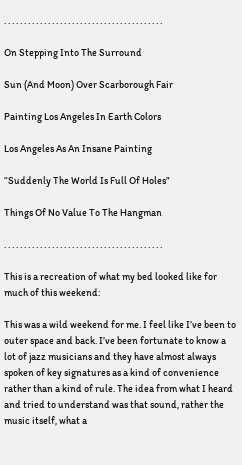. . . . . . . . . . . . . . . . . . . . . . . . . . . . . . . . . . . . . . . .

On Stepping Into The Surround

Sun (And Moon) Over Scarborough Fair

Painting Los Angeles In Earth Colors

Los Angeles As An Insane Painting

“Suddenly The World Is Full Of Holes”

Things Of No Value To The Hangman

. . . . . . . . . . . . . . . . . . . . . . . . . . . . . . . . . . . . . . . .

This is a recreation of what my bed looked like for much of this weekend:

This was a wild weekend for me. I feel like I’ve been to outer space and back. I’ve been fortunate to know a lot of jazz musicians and they have almost always spoken of key signatures as a kind of convenience rather than a kind of rule. The idea from what I heard and tried to understand was that sound, rather the music itself, what a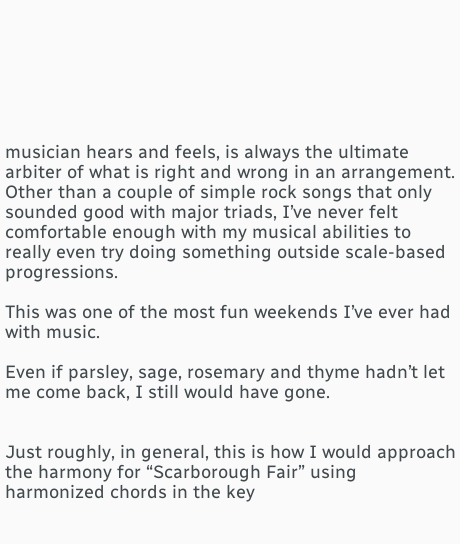musician hears and feels, is always the ultimate arbiter of what is right and wrong in an arrangement. Other than a couple of simple rock songs that only sounded good with major triads, I’ve never felt comfortable enough with my musical abilities to really even try doing something outside scale-based progressions.

This was one of the most fun weekends I’ve ever had with music.

Even if parsley, sage, rosemary and thyme hadn’t let me come back, I still would have gone.


Just roughly, in general, this is how I would approach the harmony for “Scarborough Fair” using harmonized chords in the key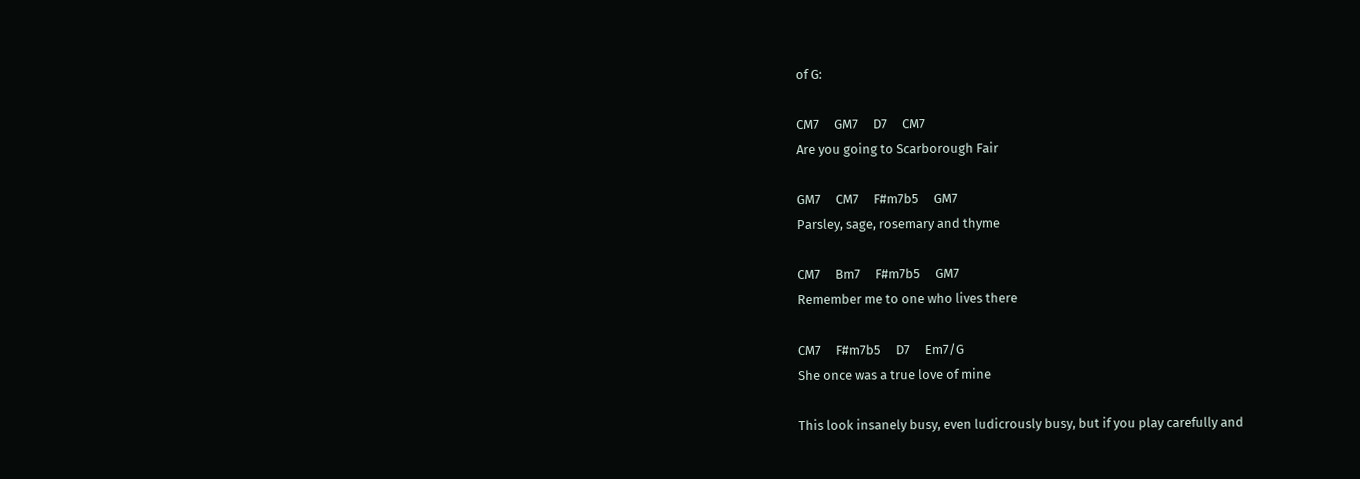of G:

CM7     GM7     D7     CM7
Are you going to Scarborough Fair

GM7     CM7     F#m7b5     GM7
Parsley, sage, rosemary and thyme

CM7     Bm7     F#m7b5     GM7
Remember me to one who lives there

CM7     F#m7b5     D7     Em7/G
She once was a true love of mine

This look insanely busy, even ludicrously busy, but if you play carefully and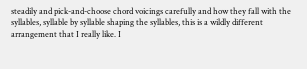steadily and pick-and-choose chord voicings carefully and how they fall with the syllables, syllable by syllable shaping the syllables, this is a wildly different arrangement that I really like. I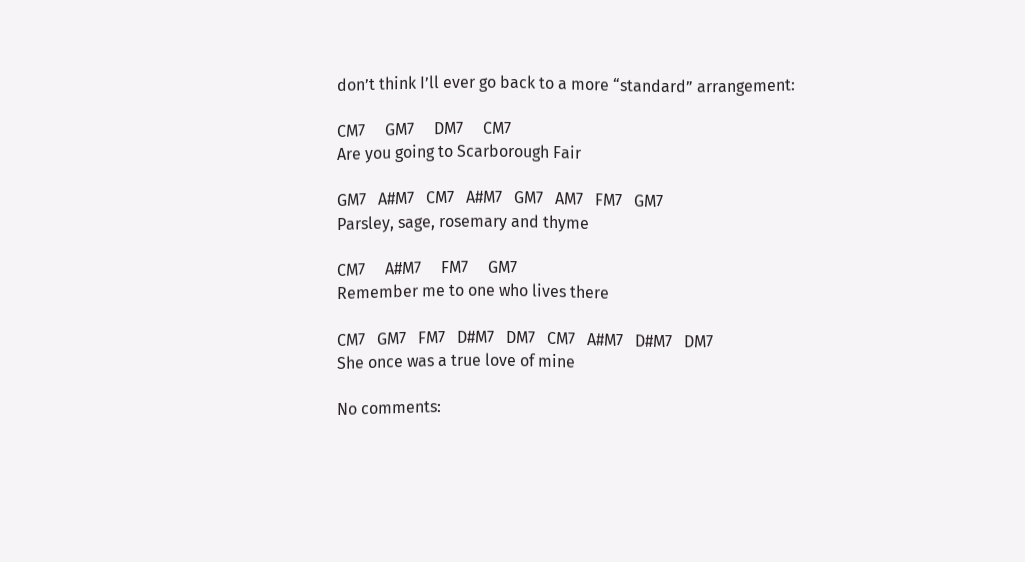don’t think I’ll ever go back to a more “standard” arrangement:

CM7     GM7     DM7     CM7
Are you going to Scarborough Fair

GM7   A#M7   CM7   A#M7   GM7   AM7   FM7   GM7
Parsley, sage, rosemary and thyme

CM7     A#M7     FM7     GM7
Remember me to one who lives there

CM7   GM7   FM7   D#M7   DM7   CM7   A#M7   D#M7   DM7
She once was a true love of mine

No comments: